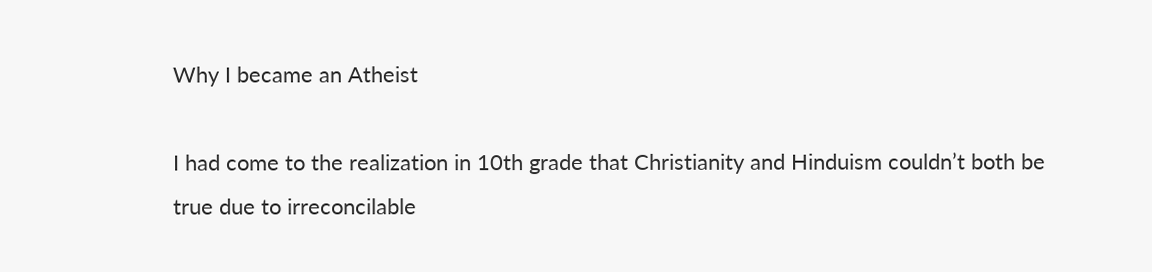Why I became an Atheist

I had come to the realization in 10th grade that Christianity and Hinduism couldn’t both be true due to irreconcilable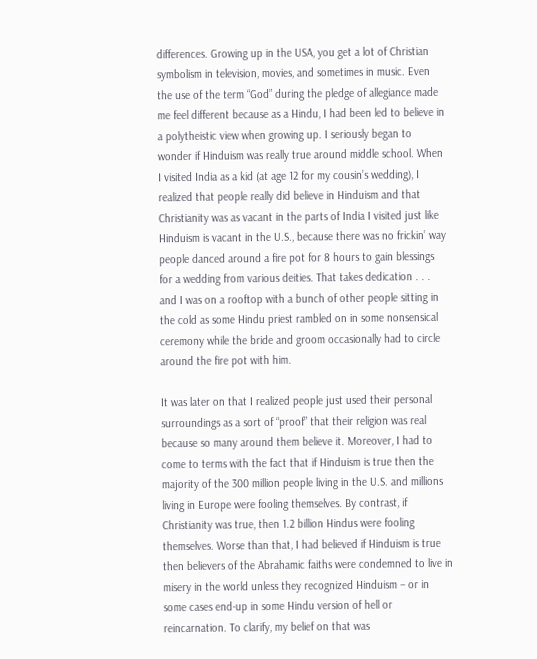differences. Growing up in the USA, you get a lot of Christian symbolism in television, movies, and sometimes in music. Even the use of the term “God” during the pledge of allegiance made me feel different because as a Hindu, I had been led to believe in a polytheistic view when growing up. I seriously began to wonder if Hinduism was really true around middle school. When I visited India as a kid (at age 12 for my cousin’s wedding), I realized that people really did believe in Hinduism and that Christianity was as vacant in the parts of India I visited just like Hinduism is vacant in the U.S., because there was no frickin’ way people danced around a fire pot for 8 hours to gain blessings for a wedding from various deities. That takes dedication . . . and I was on a rooftop with a bunch of other people sitting in the cold as some Hindu priest rambled on in some nonsensical ceremony while the bride and groom occasionally had to circle around the fire pot with him.

It was later on that I realized people just used their personal surroundings as a sort of “proof” that their religion was real because so many around them believe it. Moreover, I had to come to terms with the fact that if Hinduism is true then the majority of the 300 million people living in the U.S. and millions living in Europe were fooling themselves. By contrast, if Christianity was true, then 1.2 billion Hindus were fooling themselves. Worse than that, I had believed if Hinduism is true then believers of the Abrahamic faiths were condemned to live in misery in the world unless they recognized Hinduism – or in some cases end-up in some Hindu version of hell or reincarnation. To clarify, my belief on that was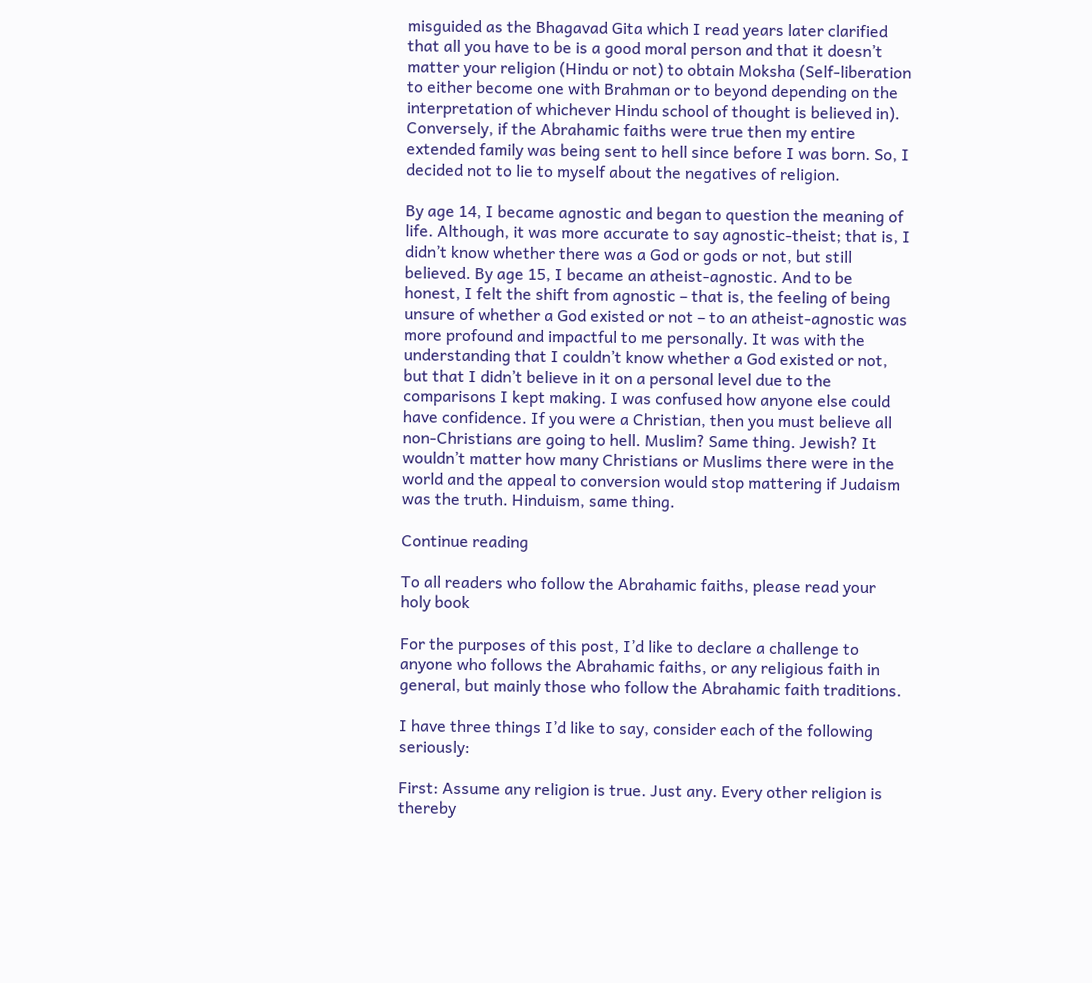misguided as the Bhagavad Gita which I read years later clarified that all you have to be is a good moral person and that it doesn’t matter your religion (Hindu or not) to obtain Moksha (Self-liberation to either become one with Brahman or to beyond depending on the interpretation of whichever Hindu school of thought is believed in). Conversely, if the Abrahamic faiths were true then my entire extended family was being sent to hell since before I was born. So, I decided not to lie to myself about the negatives of religion.

By age 14, I became agnostic and began to question the meaning of life. Although, it was more accurate to say agnostic-theist; that is, I didn’t know whether there was a God or gods or not, but still believed. By age 15, I became an atheist-agnostic. And to be honest, I felt the shift from agnostic – that is, the feeling of being unsure of whether a God existed or not – to an atheist-agnostic was more profound and impactful to me personally. It was with the understanding that I couldn’t know whether a God existed or not, but that I didn’t believe in it on a personal level due to the comparisons I kept making. I was confused how anyone else could have confidence. If you were a Christian, then you must believe all non-Christians are going to hell. Muslim? Same thing. Jewish? It wouldn’t matter how many Christians or Muslims there were in the world and the appeal to conversion would stop mattering if Judaism was the truth. Hinduism, same thing.

Continue reading

To all readers who follow the Abrahamic faiths, please read your holy book

For the purposes of this post, I’d like to declare a challenge to anyone who follows the Abrahamic faiths, or any religious faith in general, but mainly those who follow the Abrahamic faith traditions.

I have three things I’d like to say, consider each of the following seriously:

First: Assume any religion is true. Just any. Every other religion is thereby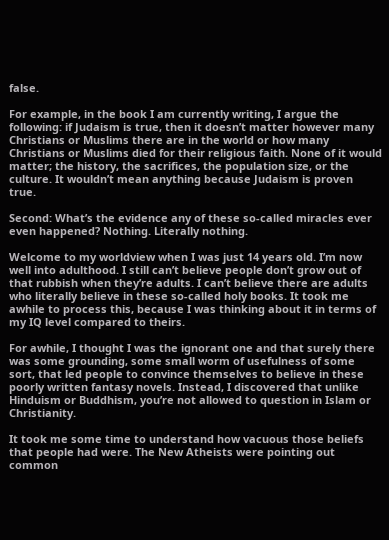false.

For example, in the book I am currently writing, I argue the following: if Judaism is true, then it doesn’t matter however many Christians or Muslims there are in the world or how many Christians or Muslims died for their religious faith. None of it would matter; the history, the sacrifices, the population size, or the culture. It wouldn’t mean anything because Judaism is proven true.

Second: What’s the evidence any of these so-called miracles ever even happened? Nothing. Literally nothing.

Welcome to my worldview when I was just 14 years old. I’m now well into adulthood. I still can’t believe people don’t grow out of that rubbish when they’re adults. I can’t believe there are adults who literally believe in these so-called holy books. It took me awhile to process this, because I was thinking about it in terms of my IQ level compared to theirs.

For awhile, I thought I was the ignorant one and that surely there was some grounding, some small worm of usefulness of some sort, that led people to convince themselves to believe in these poorly written fantasy novels. Instead, I discovered that unlike Hinduism or Buddhism, you’re not allowed to question in Islam or Christianity.

It took me some time to understand how vacuous those beliefs that people had were. The New Atheists were pointing out common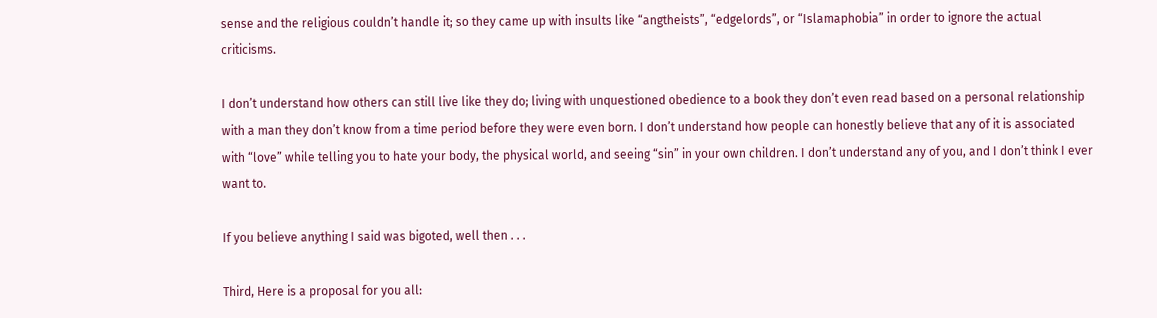sense and the religious couldn’t handle it; so they came up with insults like “angtheists”, “edgelords”, or “Islamaphobia” in order to ignore the actual criticisms.

I don’t understand how others can still live like they do; living with unquestioned obedience to a book they don’t even read based on a personal relationship with a man they don’t know from a time period before they were even born. I don’t understand how people can honestly believe that any of it is associated with “love” while telling you to hate your body, the physical world, and seeing “sin” in your own children. I don’t understand any of you, and I don’t think I ever want to.

If you believe anything I said was bigoted, well then . . .

Third, Here is a proposal for you all: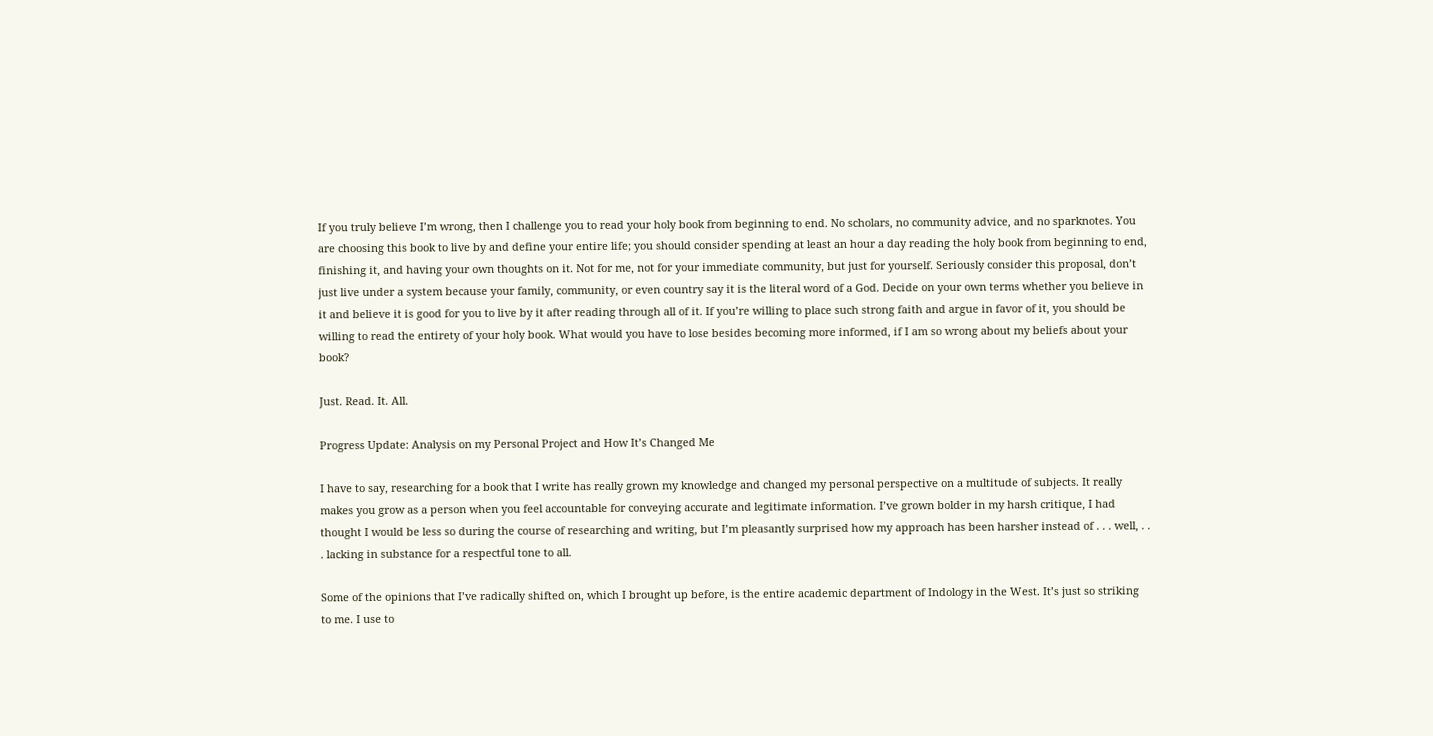If you truly believe I’m wrong, then I challenge you to read your holy book from beginning to end. No scholars, no community advice, and no sparknotes. You are choosing this book to live by and define your entire life; you should consider spending at least an hour a day reading the holy book from beginning to end, finishing it, and having your own thoughts on it. Not for me, not for your immediate community, but just for yourself. Seriously consider this proposal, don’t just live under a system because your family, community, or even country say it is the literal word of a God. Decide on your own terms whether you believe in it and believe it is good for you to live by it after reading through all of it. If you’re willing to place such strong faith and argue in favor of it, you should be willing to read the entirety of your holy book. What would you have to lose besides becoming more informed, if I am so wrong about my beliefs about your book?

Just. Read. It. All.

Progress Update: Analysis on my Personal Project and How It’s Changed Me

I have to say, researching for a book that I write has really grown my knowledge and changed my personal perspective on a multitude of subjects. It really makes you grow as a person when you feel accountable for conveying accurate and legitimate information. I’ve grown bolder in my harsh critique, I had thought I would be less so during the course of researching and writing, but I’m pleasantly surprised how my approach has been harsher instead of . . . well, . . . lacking in substance for a respectful tone to all.

Some of the opinions that I’ve radically shifted on, which I brought up before, is the entire academic department of Indology in the West. It’s just so striking to me. I use to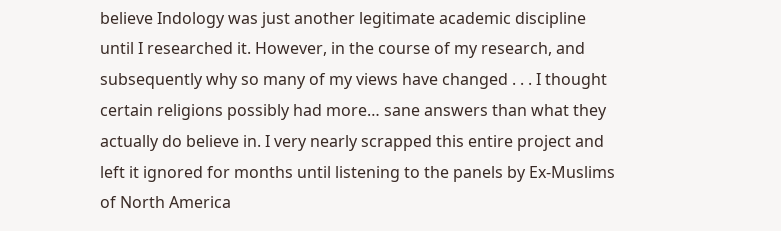believe Indology was just another legitimate academic discipline until I researched it. However, in the course of my research, and subsequently why so many of my views have changed . . . I thought certain religions possibly had more… sane answers than what they actually do believe in. I very nearly scrapped this entire project and left it ignored for months until listening to the panels by Ex-Muslims of North America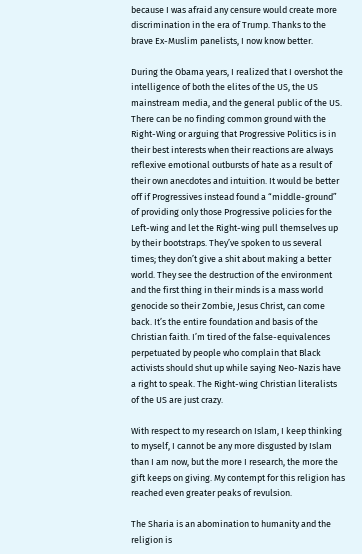because I was afraid any censure would create more discrimination in the era of Trump. Thanks to the brave Ex-Muslim panelists, I now know better.

During the Obama years, I realized that I overshot the intelligence of both the elites of the US, the US mainstream media, and the general public of the US. There can be no finding common ground with the Right-Wing or arguing that Progressive Politics is in their best interests when their reactions are always reflexive emotional outbursts of hate as a result of their own anecdotes and intuition. It would be better off if Progressives instead found a “middle-ground” of providing only those Progressive policies for the Left-wing and let the Right-wing pull themselves up by their bootstraps. They’ve spoken to us several times; they don’t give a shit about making a better world. They see the destruction of the environment and the first thing in their minds is a mass world genocide so their Zombie, Jesus Christ, can come back. It’s the entire foundation and basis of the Christian faith. I’m tired of the false-equivalences perpetuated by people who complain that Black activists should shut up while saying Neo-Nazis have a right to speak. The Right-wing Christian literalists of the US are just crazy.

With respect to my research on Islam, I keep thinking to myself, I cannot be any more disgusted by Islam than I am now, but the more I research, the more the gift keeps on giving. My contempt for this religion has reached even greater peaks of revulsion.

The Sharia is an abomination to humanity and the religion is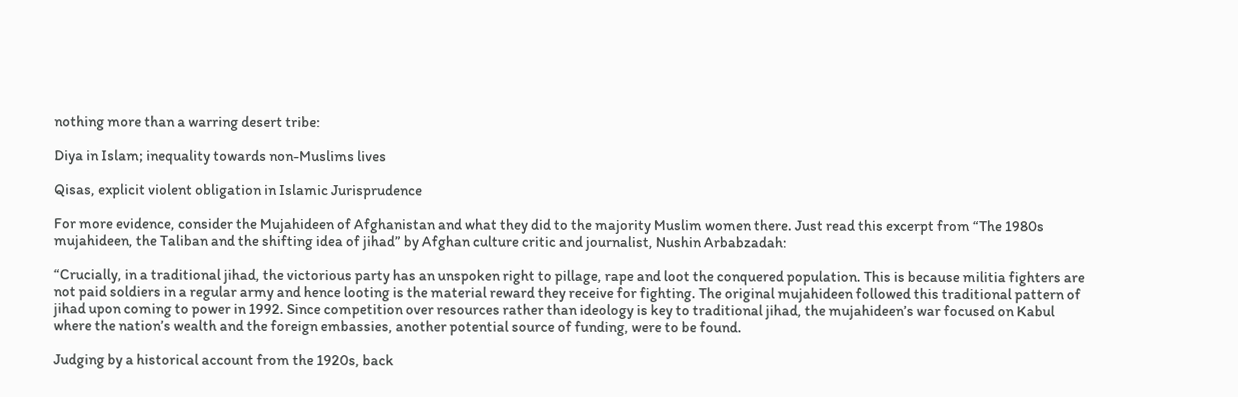nothing more than a warring desert tribe:

Diya in Islam; inequality towards non-Muslims lives

Qisas, explicit violent obligation in Islamic Jurisprudence

For more evidence, consider the Mujahideen of Afghanistan and what they did to the majority Muslim women there. Just read this excerpt from “The 1980s mujahideen, the Taliban and the shifting idea of jihad” by Afghan culture critic and journalist, Nushin Arbabzadah:

“Crucially, in a traditional jihad, the victorious party has an unspoken right to pillage, rape and loot the conquered population. This is because militia fighters are not paid soldiers in a regular army and hence looting is the material reward they receive for fighting. The original mujahideen followed this traditional pattern of jihad upon coming to power in 1992. Since competition over resources rather than ideology is key to traditional jihad, the mujahideen’s war focused on Kabul where the nation’s wealth and the foreign embassies, another potential source of funding, were to be found.

Judging by a historical account from the 1920s, back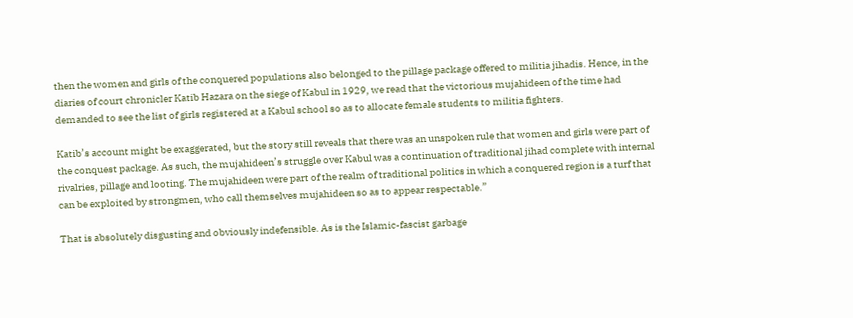then the women and girls of the conquered populations also belonged to the pillage package offered to militia jihadis. Hence, in the diaries of court chronicler Katib Hazara on the siege of Kabul in 1929, we read that the victorious mujahideen of the time had demanded to see the list of girls registered at a Kabul school so as to allocate female students to militia fighters.

Katib’s account might be exaggerated, but the story still reveals that there was an unspoken rule that women and girls were part of the conquest package. As such, the mujahideen’s struggle over Kabul was a continuation of traditional jihad complete with internal rivalries, pillage and looting. The mujahideen were part of the realm of traditional politics in which a conquered region is a turf that can be exploited by strongmen, who call themselves mujahideen so as to appear respectable.”

That is absolutely disgusting and obviously indefensible. As is the Islamic-fascist garbage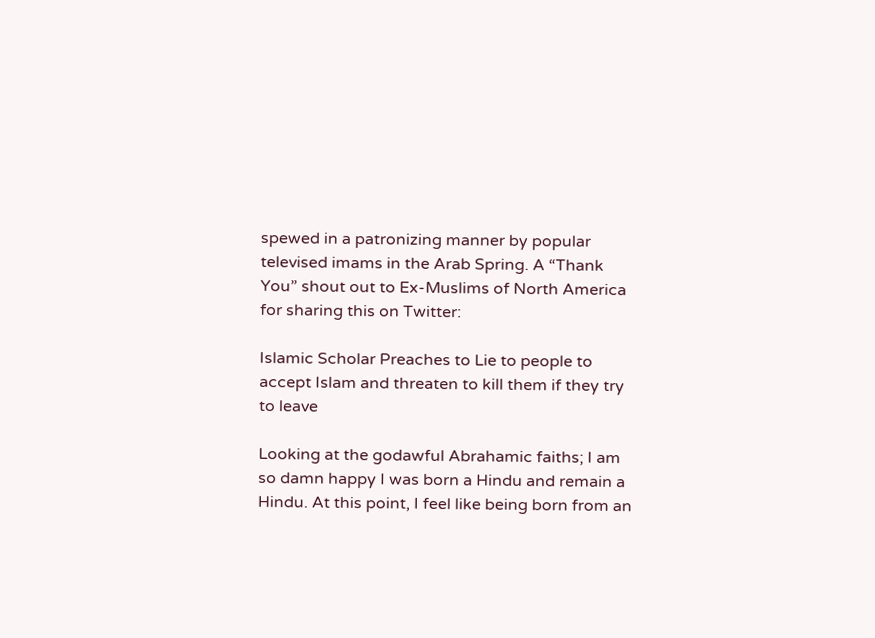spewed in a patronizing manner by popular televised imams in the Arab Spring. A “Thank You” shout out to Ex-Muslims of North America for sharing this on Twitter:

Islamic Scholar Preaches to Lie to people to accept Islam and threaten to kill them if they try to leave

Looking at the godawful Abrahamic faiths; I am so damn happy I was born a Hindu and remain a Hindu. At this point, I feel like being born from an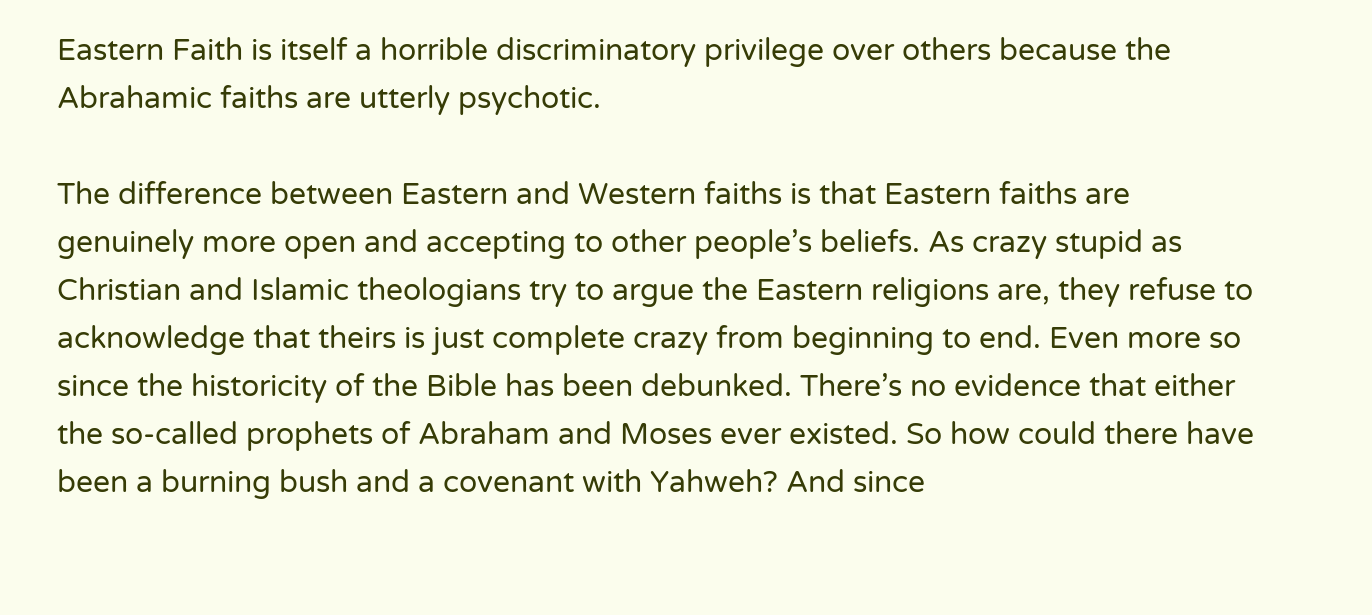Eastern Faith is itself a horrible discriminatory privilege over others because the Abrahamic faiths are utterly psychotic.

The difference between Eastern and Western faiths is that Eastern faiths are genuinely more open and accepting to other people’s beliefs. As crazy stupid as Christian and Islamic theologians try to argue the Eastern religions are, they refuse to acknowledge that theirs is just complete crazy from beginning to end. Even more so since the historicity of the Bible has been debunked. There’s no evidence that either the so-called prophets of Abraham and Moses ever existed. So how could there have been a burning bush and a covenant with Yahweh? And since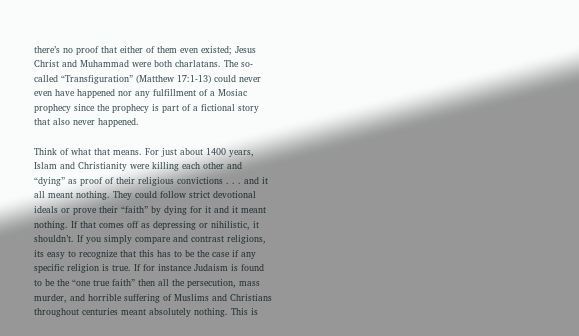there’s no proof that either of them even existed; Jesus Christ and Muhammad were both charlatans. The so-called “Transfiguration” (Matthew 17:1-13) could never even have happened nor any fulfillment of a Mosiac prophecy since the prophecy is part of a fictional story that also never happened.

Think of what that means. For just about 1400 years, Islam and Christianity were killing each other and “dying” as proof of their religious convictions . . . and it all meant nothing. They could follow strict devotional ideals or prove their “faith” by dying for it and it meant nothing. If that comes off as depressing or nihilistic, it shouldn’t. If you simply compare and contrast religions, its easy to recognize that this has to be the case if any specific religion is true. If for instance Judaism is found to be the “one true faith” then all the persecution, mass murder, and horrible suffering of Muslims and Christians throughout centuries meant absolutely nothing. This is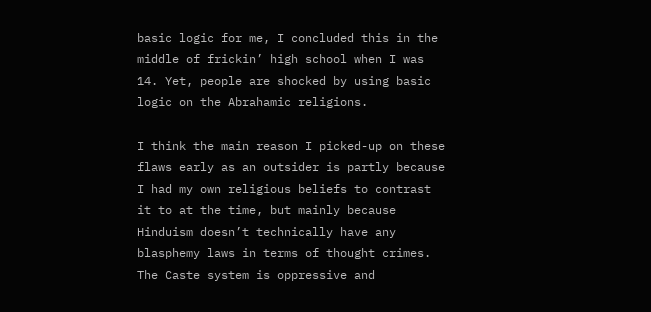basic logic for me, I concluded this in the middle of frickin’ high school when I was 14. Yet, people are shocked by using basic logic on the Abrahamic religions.

I think the main reason I picked-up on these flaws early as an outsider is partly because I had my own religious beliefs to contrast it to at the time, but mainly because Hinduism doesn’t technically have any blasphemy laws in terms of thought crimes. The Caste system is oppressive and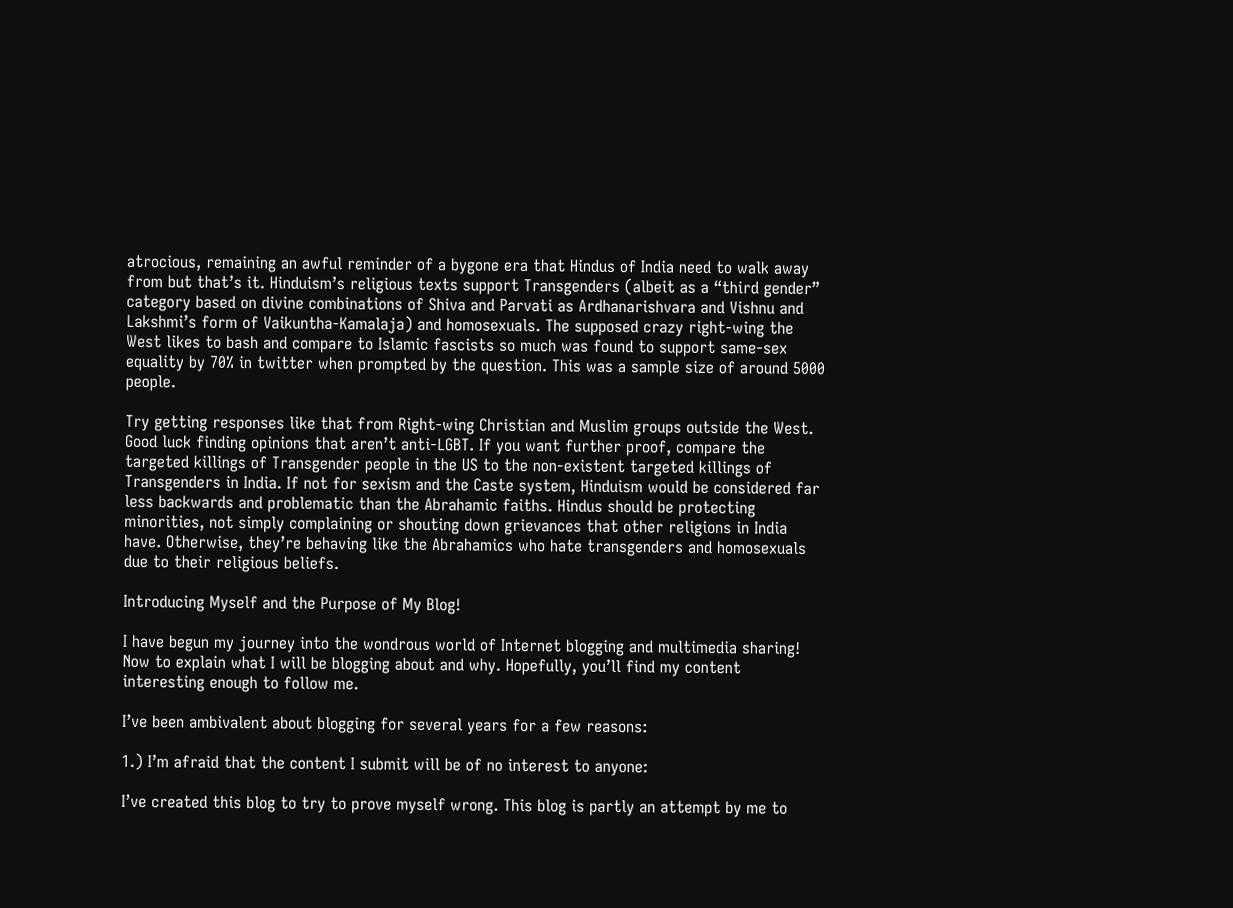atrocious, remaining an awful reminder of a bygone era that Hindus of India need to walk away from but that’s it. Hinduism’s religious texts support Transgenders (albeit as a “third gender” category based on divine combinations of Shiva and Parvati as Ardhanarishvara and Vishnu and Lakshmi’s form of Vaikuntha-Kamalaja) and homosexuals. The supposed crazy right-wing the West likes to bash and compare to Islamic fascists so much was found to support same-sex equality by 70% in twitter when prompted by the question. This was a sample size of around 5000 people.

Try getting responses like that from Right-wing Christian and Muslim groups outside the West. Good luck finding opinions that aren’t anti-LGBT. If you want further proof, compare the targeted killings of Transgender people in the US to the non-existent targeted killings of Transgenders in India. If not for sexism and the Caste system, Hinduism would be considered far less backwards and problematic than the Abrahamic faiths. Hindus should be protecting minorities, not simply complaining or shouting down grievances that other religions in India have. Otherwise, they’re behaving like the Abrahamics who hate transgenders and homosexuals due to their religious beliefs.

Introducing Myself and the Purpose of My Blog!

I have begun my journey into the wondrous world of Internet blogging and multimedia sharing! Now to explain what I will be blogging about and why. Hopefully, you’ll find my content interesting enough to follow me.

I’ve been ambivalent about blogging for several years for a few reasons:

1.) I’m afraid that the content I submit will be of no interest to anyone:

I’ve created this blog to try to prove myself wrong. This blog is partly an attempt by me to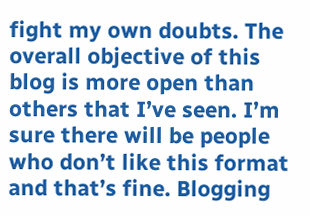fight my own doubts. The overall objective of this blog is more open than others that I’ve seen. I’m sure there will be people who don’t like this format and that’s fine. Blogging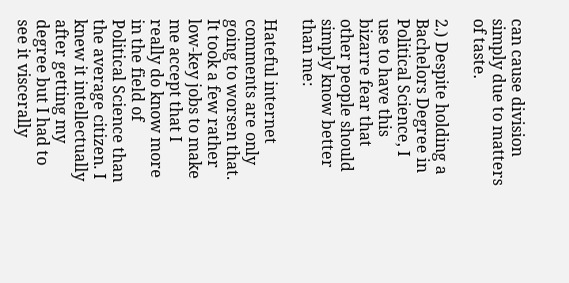can cause division simply due to matters of taste.

2.) Despite holding a Bachelors Degree in Political Science, I use to have this bizarre fear that other people should simply know better than me:

Hateful internet comments are only going to worsen that. It took a few rather low-key jobs to make me accept that I really do know more in the field of Political Science than the average citizen. I knew it intellectually after getting my degree but I had to see it viscerally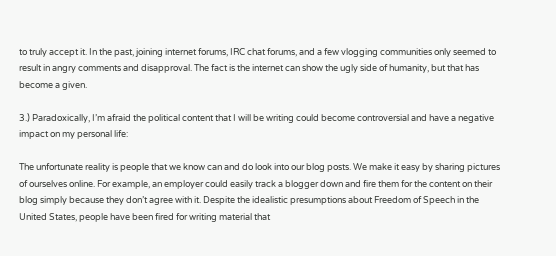to truly accept it. In the past, joining internet forums, IRC chat forums, and a few vlogging communities only seemed to result in angry comments and disapproval. The fact is the internet can show the ugly side of humanity, but that has become a given.

3.) Paradoxically, I’m afraid the political content that I will be writing could become controversial and have a negative impact on my personal life:

The unfortunate reality is people that we know can and do look into our blog posts. We make it easy by sharing pictures of ourselves online. For example, an employer could easily track a blogger down and fire them for the content on their blog simply because they don’t agree with it. Despite the idealistic presumptions about Freedom of Speech in the United States, people have been fired for writing material that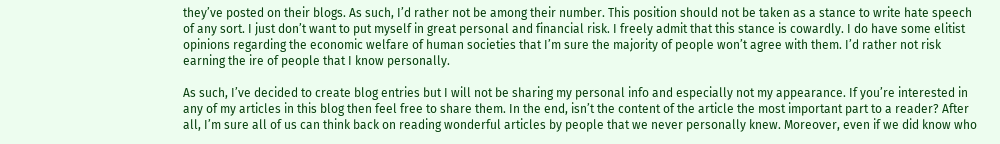they’ve posted on their blogs. As such, I’d rather not be among their number. This position should not be taken as a stance to write hate speech of any sort. I just don’t want to put myself in great personal and financial risk. I freely admit that this stance is cowardly. I do have some elitist opinions regarding the economic welfare of human societies that I’m sure the majority of people won’t agree with them. I’d rather not risk earning the ire of people that I know personally.

As such, I’ve decided to create blog entries but I will not be sharing my personal info and especially not my appearance. If you’re interested in any of my articles in this blog then feel free to share them. In the end, isn’t the content of the article the most important part to a reader? After all, I’m sure all of us can think back on reading wonderful articles by people that we never personally knew. Moreover, even if we did know who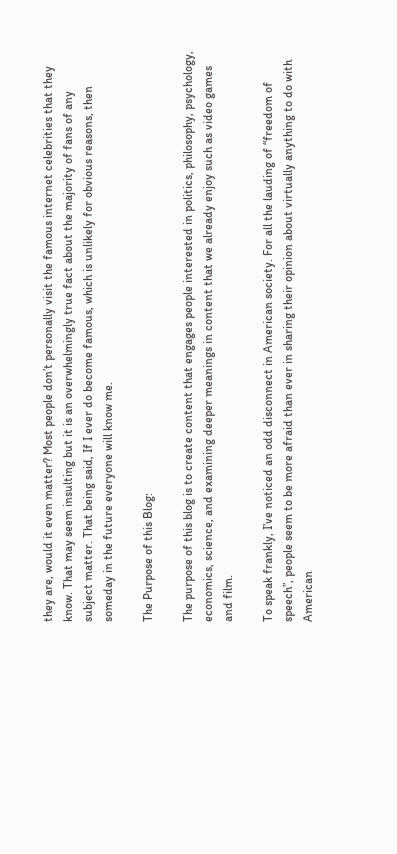they are, would it even matter? Most people don’t personally visit the famous internet celebrities that they know. That may seem insulting but it is an overwhelmingly true fact about the majority of fans of any subject matter. That being said, If I ever do become famous, which is unlikely for obvious reasons, then someday in the future everyone will know me.

The Purpose of this Blog:

The purpose of this blog is to create content that engages people interested in politics, philosophy, psychology, economics, science, and examining deeper meanings in content that we already enjoy such as video games and film.

To speak frankly, I’ve noticed an odd disconnect in American society. For all the lauding of “freedom of speech”, people seem to be more afraid than ever in sharing their opinion about virtually anything to do with American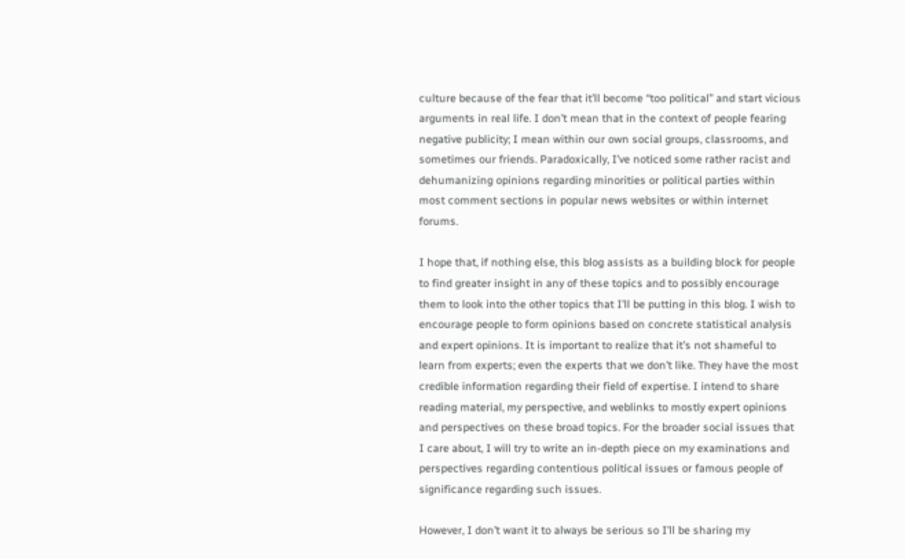culture because of the fear that it’ll become “too political” and start vicious arguments in real life. I don’t mean that in the context of people fearing negative publicity; I mean within our own social groups, classrooms, and sometimes our friends. Paradoxically, I’ve noticed some rather racist and dehumanizing opinions regarding minorities or political parties within most comment sections in popular news websites or within internet forums.

I hope that, if nothing else, this blog assists as a building block for people to find greater insight in any of these topics and to possibly encourage them to look into the other topics that I’ll be putting in this blog. I wish to encourage people to form opinions based on concrete statistical analysis and expert opinions. It is important to realize that it’s not shameful to learn from experts; even the experts that we don’t like. They have the most credible information regarding their field of expertise. I intend to share reading material, my perspective, and weblinks to mostly expert opinions and perspectives on these broad topics. For the broader social issues that I care about, I will try to write an in-depth piece on my examinations and perspectives regarding contentious political issues or famous people of significance regarding such issues.

However, I don’t want it to always be serious so I’ll be sharing my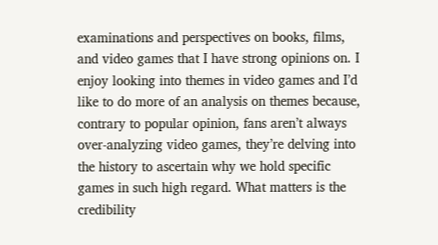examinations and perspectives on books, films, and video games that I have strong opinions on. I enjoy looking into themes in video games and I’d like to do more of an analysis on themes because, contrary to popular opinion, fans aren’t always over-analyzing video games, they’re delving into the history to ascertain why we hold specific games in such high regard. What matters is the credibility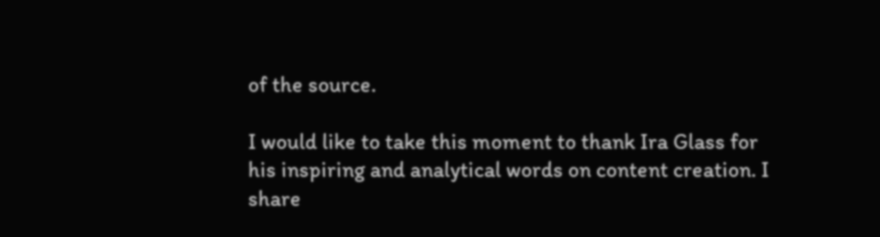of the source.

I would like to take this moment to thank Ira Glass for his inspiring and analytical words on content creation. I share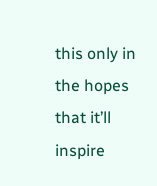this only in the hopes that it’ll inspire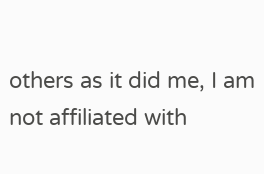others as it did me, I am not affiliated with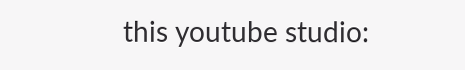this youtube studio: